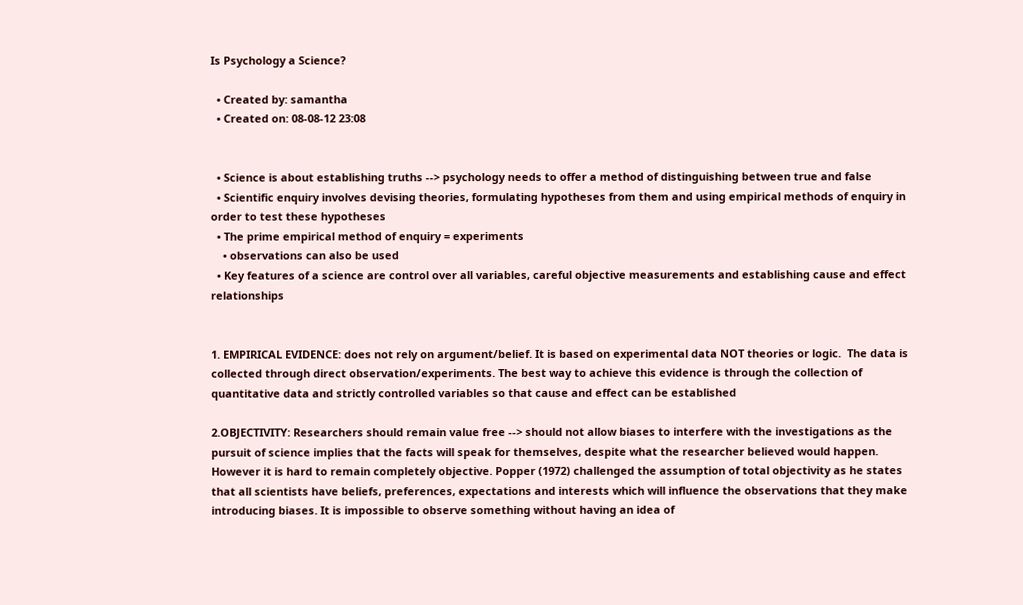Is Psychology a Science?

  • Created by: samantha
  • Created on: 08-08-12 23:08


  • Science is about establishing truths --> psychology needs to offer a method of distinguishing between true and false
  • Scientific enquiry involves devising theories, formulating hypotheses from them and using empirical methods of enquiry in order to test these hypotheses
  • The prime empirical method of enquiry = experiments
    • observations can also be used
  • Key features of a science are control over all variables, careful objective measurements and establishing cause and effect relationships


1. EMPIRICAL EVIDENCE: does not rely on argument/belief. It is based on experimental data NOT theories or logic.  The data is collected through direct observation/experiments. The best way to achieve this evidence is through the collection of quantitative data and strictly controlled variables so that cause and effect can be established

2.OBJECTIVITY: Researchers should remain value free --> should not allow biases to interfere with the investigations as the pursuit of science implies that the facts will speak for themselves, despite what the researcher believed would happen. However it is hard to remain completely objective. Popper (1972) challenged the assumption of total objectivity as he states that all scientists have beliefs, preferences, expectations and interests which will influence the observations that they make introducing biases. It is impossible to observe something without having an idea of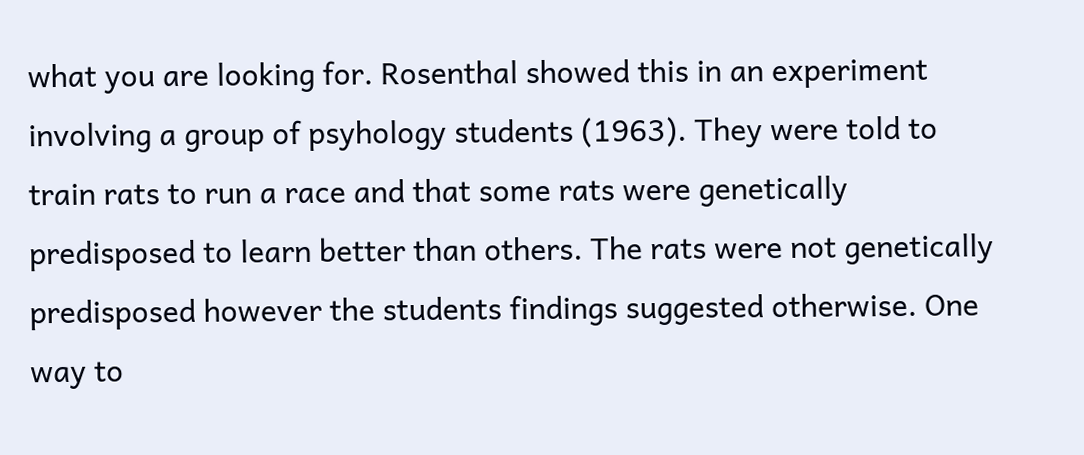what you are looking for. Rosenthal showed this in an experiment involving a group of psyhology students (1963). They were told to train rats to run a race and that some rats were genetically predisposed to learn better than others. The rats were not genetically predisposed however the students findings suggested otherwise. One way to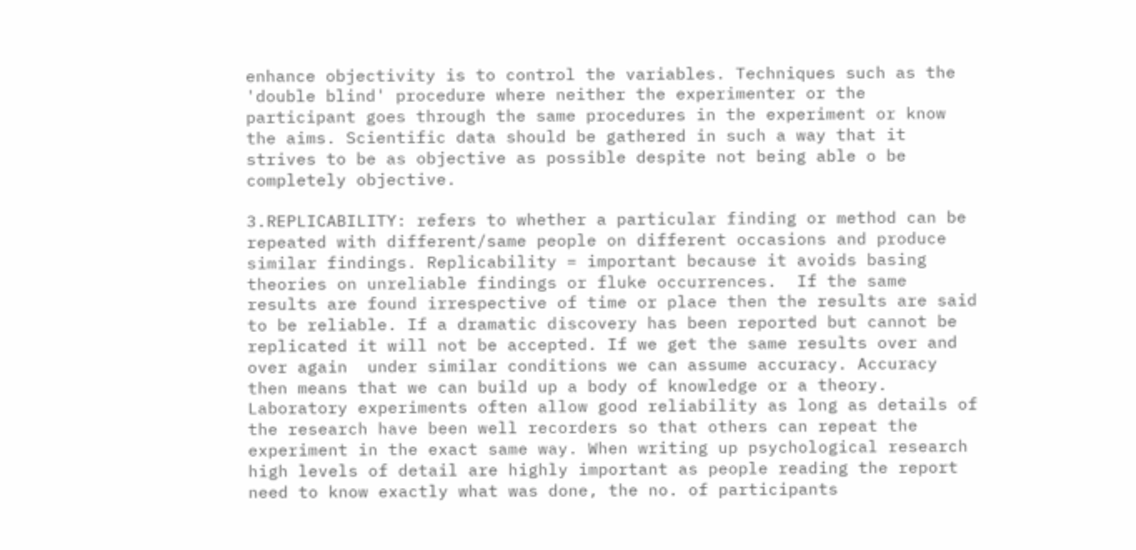enhance objectivity is to control the variables. Techniques such as the 'double blind' procedure where neither the experimenter or the participant goes through the same procedures in the experiment or know the aims. Scientific data should be gathered in such a way that it strives to be as objective as possible despite not being able o be completely objective.

3.REPLICABILITY: refers to whether a particular finding or method can be repeated with different/same people on different occasions and produce similar findings. Replicability = important because it avoids basing theories on unreliable findings or fluke occurrences.  If the same results are found irrespective of time or place then the results are said to be reliable. If a dramatic discovery has been reported but cannot be replicated it will not be accepted. If we get the same results over and over again  under similar conditions we can assume accuracy. Accuracy then means that we can build up a body of knowledge or a theory. Laboratory experiments often allow good reliability as long as details of the research have been well recorders so that others can repeat the experiment in the exact same way. When writing up psychological research high levels of detail are highly important as people reading the report need to know exactly what was done, the no. of participants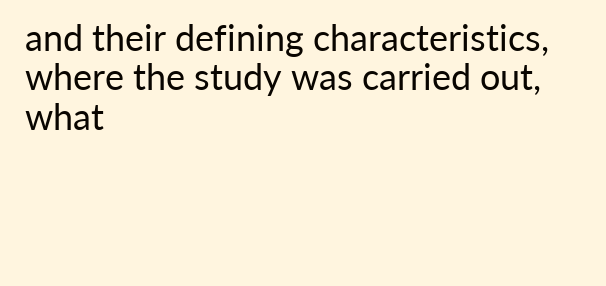and their defining characteristics, where the study was carried out, what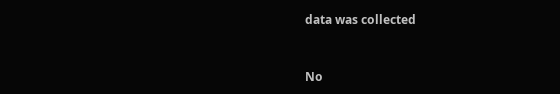data was collected


No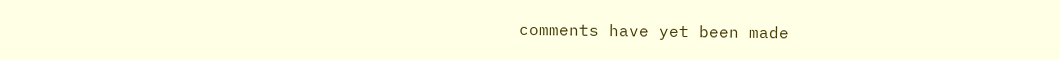comments have yet been made